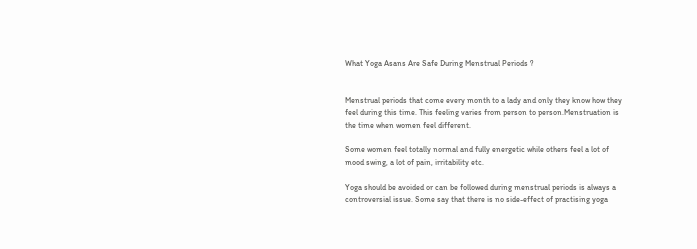What Yoga Asans Are Safe During Menstrual Periods ?


Menstrual periods that come every month to a lady and only they know how they feel during this time. This feeling varies from person to person.Menstruation is the time when women feel different.

Some women feel totally normal and fully energetic while others feel a lot of mood swing, a lot of pain, irritability etc.

Yoga should be avoided or can be followed during menstrual periods is always a controversial issue. Some say that there is no side-effect of practising yoga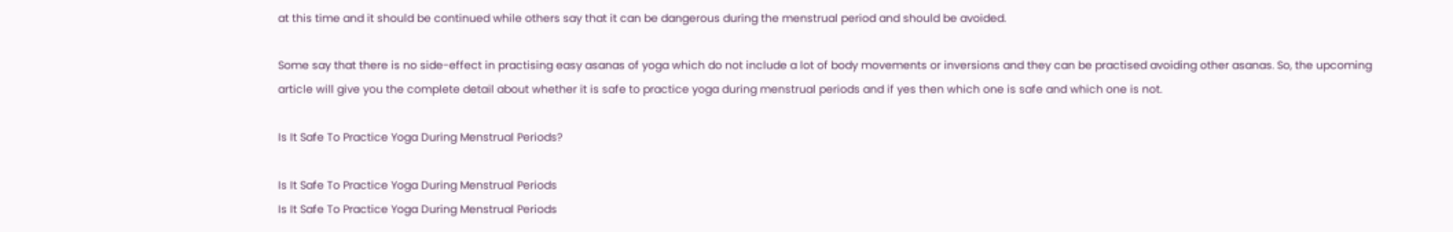at this time and it should be continued while others say that it can be dangerous during the menstrual period and should be avoided.

Some say that there is no side-effect in practising easy asanas of yoga which do not include a lot of body movements or inversions and they can be practised avoiding other asanas. So, the upcoming article will give you the complete detail about whether it is safe to practice yoga during menstrual periods and if yes then which one is safe and which one is not.

Is It Safe To Practice Yoga During Menstrual Periods?

Is It Safe To Practice Yoga During Menstrual Periods
Is It Safe To Practice Yoga During Menstrual Periods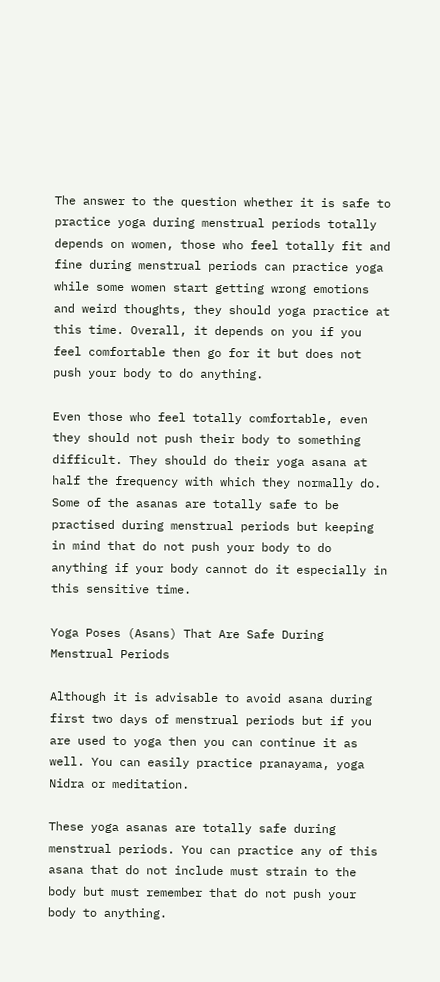The answer to the question whether it is safe to practice yoga during menstrual periods totally depends on women, those who feel totally fit and fine during menstrual periods can practice yoga while some women start getting wrong emotions and weird thoughts, they should yoga practice at this time. Overall, it depends on you if you feel comfortable then go for it but does not push your body to do anything.

Even those who feel totally comfortable, even they should not push their body to something difficult. They should do their yoga asana at half the frequency with which they normally do. Some of the asanas are totally safe to be practised during menstrual periods but keeping in mind that do not push your body to do anything if your body cannot do it especially in this sensitive time.

Yoga Poses (Asans) That Are Safe During Menstrual Periods

Although it is advisable to avoid asana during first two days of menstrual periods but if you are used to yoga then you can continue it as well. You can easily practice pranayama, yoga Nidra or meditation.

These yoga asanas are totally safe during menstrual periods. You can practice any of this asana that do not include must strain to the body but must remember that do not push your body to anything.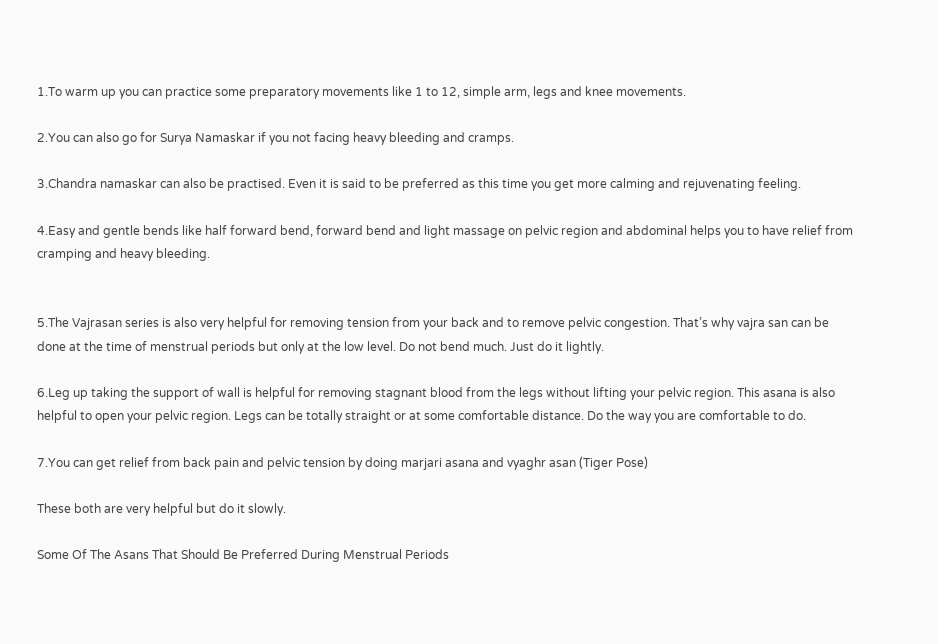1.To warm up you can practice some preparatory movements like 1 to 12, simple arm, legs and knee movements.

2.You can also go for Surya Namaskar if you not facing heavy bleeding and cramps.

3.Chandra namaskar can also be practised. Even it is said to be preferred as this time you get more calming and rejuvenating feeling.

4.Easy and gentle bends like half forward bend, forward bend and light massage on pelvic region and abdominal helps you to have relief from cramping and heavy bleeding.


5.The Vajrasan series is also very helpful for removing tension from your back and to remove pelvic congestion. That’s why vajra san can be done at the time of menstrual periods but only at the low level. Do not bend much. Just do it lightly.

6.Leg up taking the support of wall is helpful for removing stagnant blood from the legs without lifting your pelvic region. This asana is also helpful to open your pelvic region. Legs can be totally straight or at some comfortable distance. Do the way you are comfortable to do.

7.You can get relief from back pain and pelvic tension by doing marjari asana and vyaghr asan (Tiger Pose)

These both are very helpful but do it slowly.

Some Of The Asans That Should Be Preferred During Menstrual Periods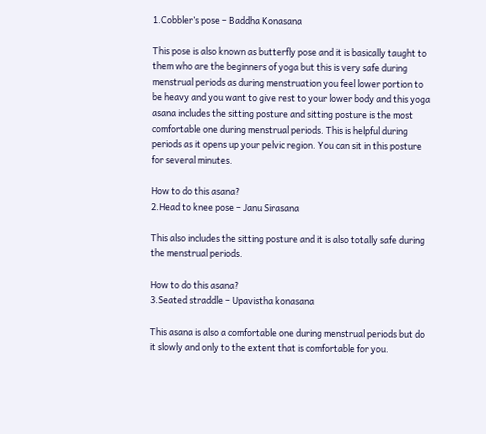1.Cobbler’s pose – Baddha Konasana

This pose is also known as butterfly pose and it is basically taught to them who are the beginners of yoga but this is very safe during menstrual periods as during menstruation you feel lower portion to be heavy and you want to give rest to your lower body and this yoga asana includes the sitting posture and sitting posture is the most comfortable one during menstrual periods. This is helpful during periods as it opens up your pelvic region. You can sit in this posture for several minutes.

How to do this asana?
2.Head to knee pose – Janu Sirasana

This also includes the sitting posture and it is also totally safe during the menstrual periods.

How to do this asana?
3.Seated straddle – Upavistha konasana

This asana is also a comfortable one during menstrual periods but do it slowly and only to the extent that is comfortable for you.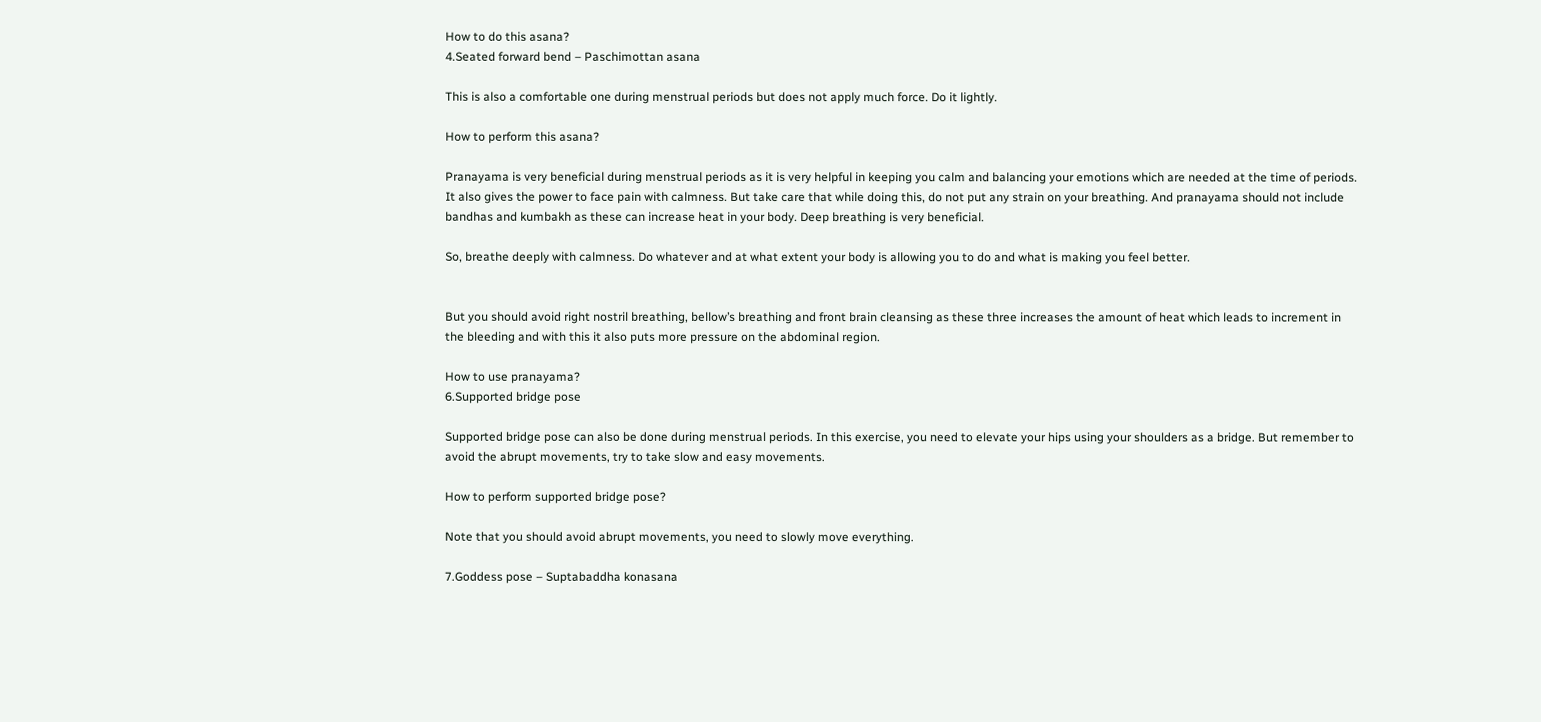How to do this asana?
4.Seated forward bend – Paschimottan asana

This is also a comfortable one during menstrual periods but does not apply much force. Do it lightly.

How to perform this asana?

Pranayama is very beneficial during menstrual periods as it is very helpful in keeping you calm and balancing your emotions which are needed at the time of periods. It also gives the power to face pain with calmness. But take care that while doing this, do not put any strain on your breathing. And pranayama should not include bandhas and kumbakh as these can increase heat in your body. Deep breathing is very beneficial.

So, breathe deeply with calmness. Do whatever and at what extent your body is allowing you to do and what is making you feel better.


But you should avoid right nostril breathing, bellow’s breathing and front brain cleansing as these three increases the amount of heat which leads to increment in the bleeding and with this it also puts more pressure on the abdominal region.

How to use pranayama?
6.Supported bridge pose

Supported bridge pose can also be done during menstrual periods. In this exercise, you need to elevate your hips using your shoulders as a bridge. But remember to avoid the abrupt movements, try to take slow and easy movements.

How to perform supported bridge pose?

Note that you should avoid abrupt movements, you need to slowly move everything.

7.Goddess pose – Suptabaddha konasana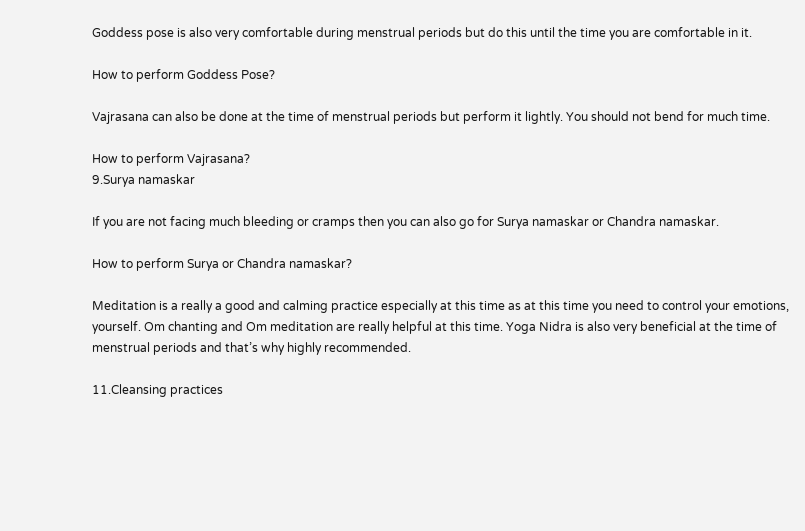Goddess pose is also very comfortable during menstrual periods but do this until the time you are comfortable in it.

How to perform Goddess Pose?

Vajrasana can also be done at the time of menstrual periods but perform it lightly. You should not bend for much time.

How to perform Vajrasana?
9.Surya namaskar

If you are not facing much bleeding or cramps then you can also go for Surya namaskar or Chandra namaskar.

How to perform Surya or Chandra namaskar?

Meditation is a really a good and calming practice especially at this time as at this time you need to control your emotions, yourself. Om chanting and Om meditation are really helpful at this time. Yoga Nidra is also very beneficial at the time of menstrual periods and that’s why highly recommended.

11.Cleansing practices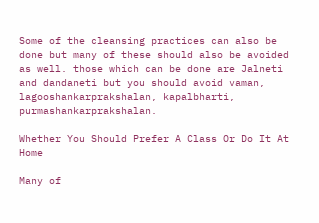Some of the cleansing practices can also be done but many of these should also be avoided as well. those which can be done are Jalneti and dandaneti but you should avoid vaman, lagooshankarprakshalan, kapalbharti, purmashankarprakshalan.

Whether You Should Prefer A Class Or Do It At Home

Many of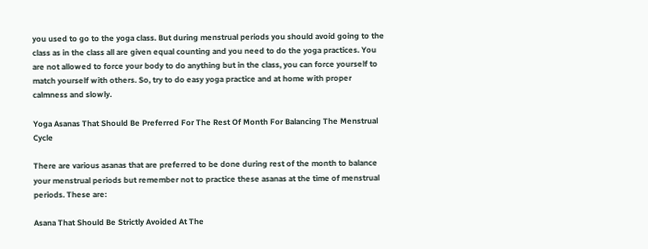you used to go to the yoga class. But during menstrual periods you should avoid going to the class as in the class all are given equal counting and you need to do the yoga practices. You are not allowed to force your body to do anything but in the class, you can force yourself to match yourself with others. So, try to do easy yoga practice and at home with proper calmness and slowly.

Yoga Asanas That Should Be Preferred For The Rest Of Month For Balancing The Menstrual Cycle

There are various asanas that are preferred to be done during rest of the month to balance your menstrual periods but remember not to practice these asanas at the time of menstrual periods. These are:

Asana That Should Be Strictly Avoided At The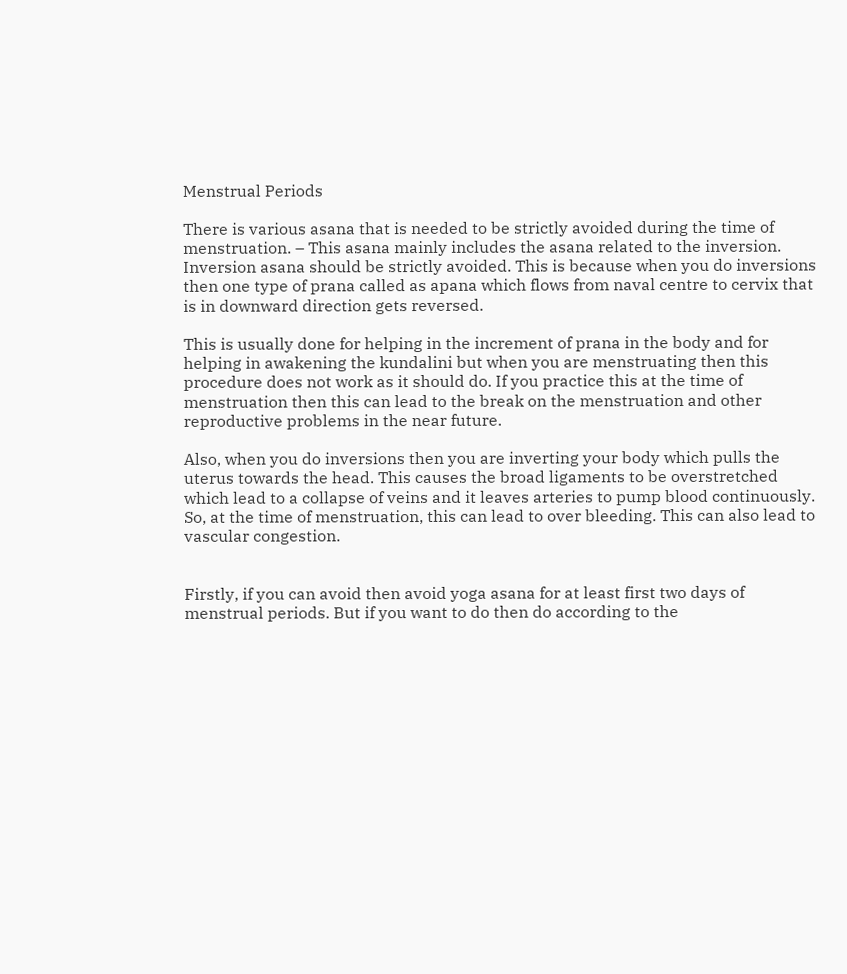Menstrual Periods

There is various asana that is needed to be strictly avoided during the time of menstruation. – This asana mainly includes the asana related to the inversion. Inversion asana should be strictly avoided. This is because when you do inversions then one type of prana called as apana which flows from naval centre to cervix that is in downward direction gets reversed.

This is usually done for helping in the increment of prana in the body and for helping in awakening the kundalini but when you are menstruating then this procedure does not work as it should do. If you practice this at the time of menstruation then this can lead to the break on the menstruation and other reproductive problems in the near future.

Also, when you do inversions then you are inverting your body which pulls the uterus towards the head. This causes the broad ligaments to be overstretched which lead to a collapse of veins and it leaves arteries to pump blood continuously. So, at the time of menstruation, this can lead to over bleeding. This can also lead to vascular congestion.


Firstly, if you can avoid then avoid yoga asana for at least first two days of menstrual periods. But if you want to do then do according to the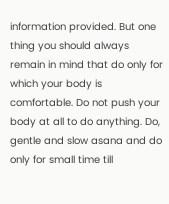information provided. But one thing you should always remain in mind that do only for which your body is comfortable. Do not push your body at all to do anything. Do, gentle and slow asana and do only for small time till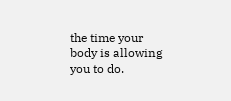the time your body is allowing you to do.